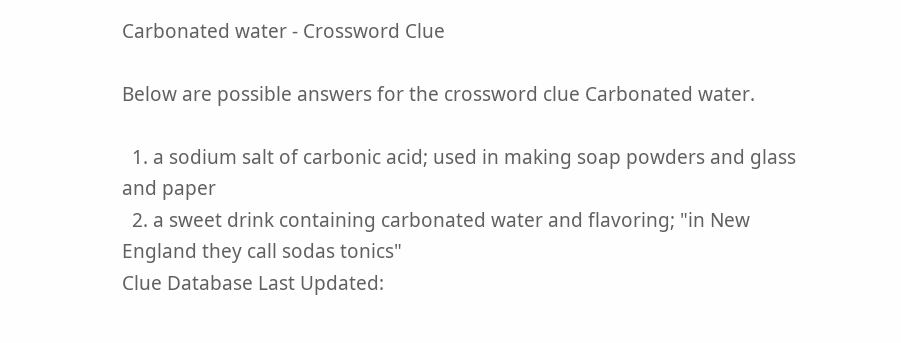Carbonated water - Crossword Clue

Below are possible answers for the crossword clue Carbonated water.

  1. a sodium salt of carbonic acid; used in making soap powders and glass and paper
  2. a sweet drink containing carbonated water and flavoring; "in New England they call sodas tonics"
Clue Database Last Updated: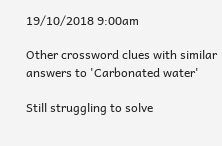19/10/2018 9:00am

Other crossword clues with similar answers to 'Carbonated water'

Still struggling to solve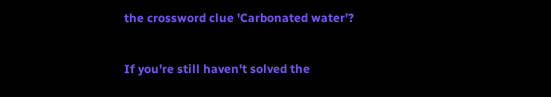the crossword clue 'Carbonated water'?

If you're still haven't solved the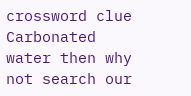crossword clue Carbonated water then why not search our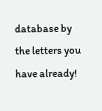database by the letters you have already!